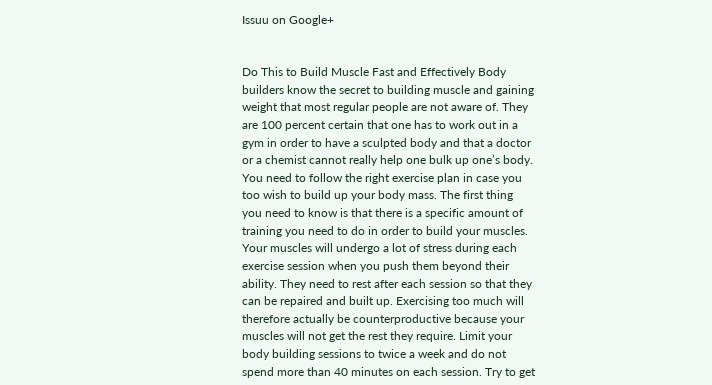Issuu on Google+


Do This to Build Muscle Fast and Effectively Body builders know the secret to building muscle and gaining weight that most regular people are not aware of. They are 100 percent certain that one has to work out in a gym in order to have a sculpted body and that a doctor or a chemist cannot really help one bulk up one’s body. You need to follow the right exercise plan in case you too wish to build up your body mass. The first thing you need to know is that there is a specific amount of training you need to do in order to build your muscles. Your muscles will undergo a lot of stress during each exercise session when you push them beyond their ability. They need to rest after each session so that they can be repaired and built up. Exercising too much will therefore actually be counterproductive because your muscles will not get the rest they require. Limit your body building sessions to twice a week and do not spend more than 40 minutes on each session. Try to get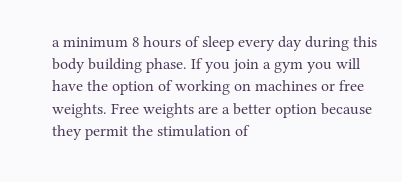a minimum 8 hours of sleep every day during this body building phase. If you join a gym you will have the option of working on machines or free weights. Free weights are a better option because they permit the stimulation of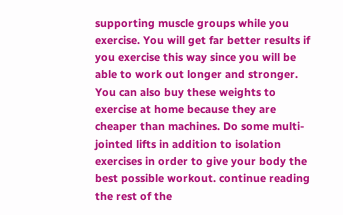supporting muscle groups while you exercise. You will get far better results if you exercise this way since you will be able to work out longer and stronger. You can also buy these weights to exercise at home because they are cheaper than machines. Do some multi-jointed lifts in addition to isolation exercises in order to give your body the best possible workout. continue reading the rest of the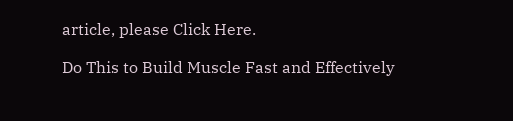article, please Click Here.

Do This to Build Muscle Fast and Effectively